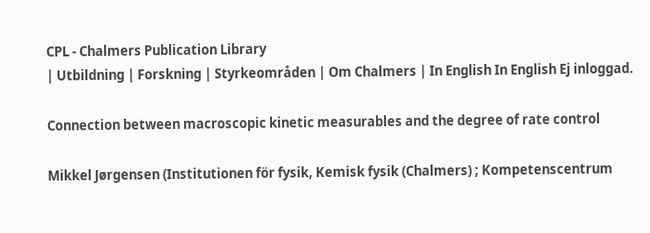CPL - Chalmers Publication Library
| Utbildning | Forskning | Styrkeområden | Om Chalmers | In English In English Ej inloggad.

Connection between macroscopic kinetic measurables and the degree of rate control

Mikkel Jørgensen (Institutionen för fysik, Kemisk fysik (Chalmers) ; Kompetenscentrum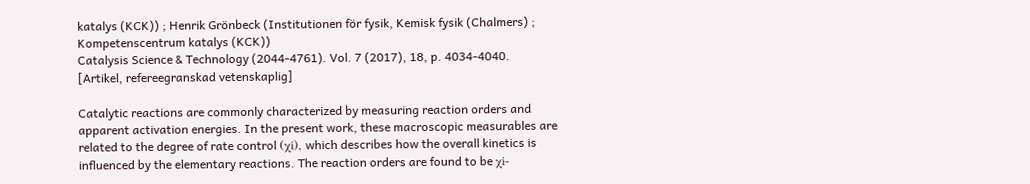katalys (KCK)) ; Henrik Grönbeck (Institutionen för fysik, Kemisk fysik (Chalmers) ; Kompetenscentrum katalys (KCK))
Catalysis Science & Technology (2044-4761). Vol. 7 (2017), 18, p. 4034-4040.
[Artikel, refereegranskad vetenskaplig]

Catalytic reactions are commonly characterized by measuring reaction orders and apparent activation energies. In the present work, these macroscopic measurables are related to the degree of rate control (χi), which describes how the overall kinetics is influenced by the elementary reactions. The reaction orders are found to be χi-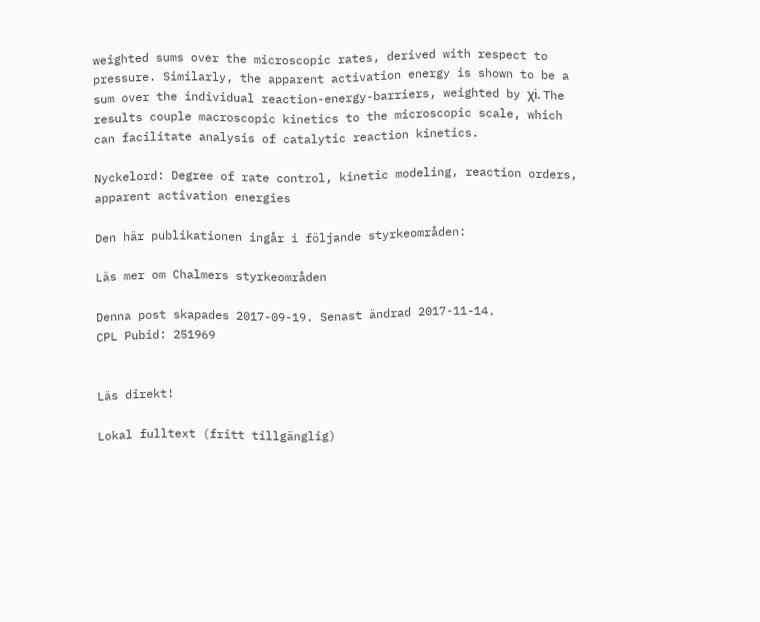weighted sums over the microscopic rates, derived with respect to pressure. Similarly, the apparent activation energy is shown to be a sum over the individual reaction-energy-barriers, weighted by χi. The results couple macroscopic kinetics to the microscopic scale, which can facilitate analysis of catalytic reaction kinetics.

Nyckelord: Degree of rate control, kinetic modeling, reaction orders, apparent activation energies

Den här publikationen ingår i följande styrkeområden:

Läs mer om Chalmers styrkeområden

Denna post skapades 2017-09-19. Senast ändrad 2017-11-14.
CPL Pubid: 251969


Läs direkt!

Lokal fulltext (fritt tillgänglig)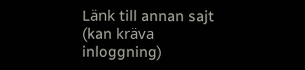Länk till annan sajt (kan kräva inloggning)